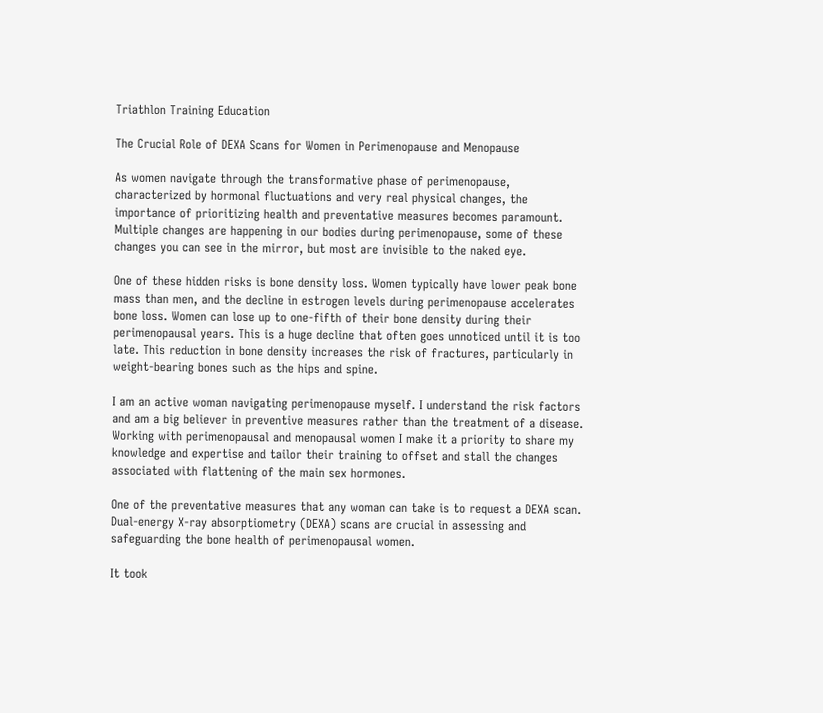Triathlon Training Education

The Crucial Role of DEXA Scans for Women in Perimenopause and Menopause

As women navigate through the transformative phase of perimenopause, characterized by hormonal fluctuations and very real physical changes, the importance of prioritizing health and preventative measures becomes paramount. Multiple changes are happening in our bodies during perimenopause, some of these changes you can see in the mirror, but most are invisible to the naked eye.

One of these hidden risks is bone density loss. Women typically have lower peak bone mass than men, and the decline in estrogen levels during perimenopause accelerates bone loss. Women can lose up to one-fifth of their bone density during their perimenopausal years. This is a huge decline that often goes unnoticed until it is too late. This reduction in bone density increases the risk of fractures, particularly in weight-bearing bones such as the hips and spine.

I am an active woman navigating perimenopause myself. I understand the risk factors and am a big believer in preventive measures rather than the treatment of a disease.  Working with perimenopausal and menopausal women I make it a priority to share my knowledge and expertise and tailor their training to offset and stall the changes associated with flattening of the main sex hormones.

One of the preventative measures that any woman can take is to request a DEXA scan. Dual-energy X-ray absorptiometry (DEXA) scans are crucial in assessing and safeguarding the bone health of perimenopausal women.

It took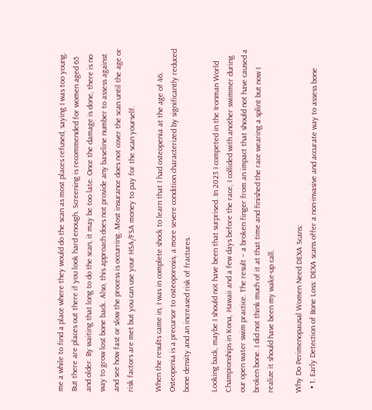me a while to find a place where they would do the scan as most places refused, saying I was too young. But there are places out there if you look hard enough. Screening is recommended for women aged 65 and older. By waiting that long to do the scan, it may be too late. Once the damage is done, there is no way to grow lost bone back. Also, this approach does not provide any baseline number to assess against and see how fast or slow the process is occurring. Most insurance does not cover the scan until the age or risk factors are met but you can use your HSA/FSA money to pay for the scan yourself.

When the results came in, I was in complete shock to learn that I had osteopenia at the age of 46. Osteopenia is a precursor to osteoporosis, a more severe condition characterized by significantly reduced bone density and an increased risk of fractures.

Looking back, maybe I should not have been that surprised. In 2023 I competed in the Ironman World Championships in Kona, Hawaii and a few days before the race, I collided with another swimmer during our open water swim practice. The result – a broken finger from an impact that should not have caused a broken bone. I did not think much of it at that time and finished the race wearing a splint but now I realize it should have been my wake-up call.

Why Do Perimenopausal Women Need DEXA Scans:
  • 1. Early Detection of Bone Loss: DEXA scans offer a non-invasive and accurate way to assess bone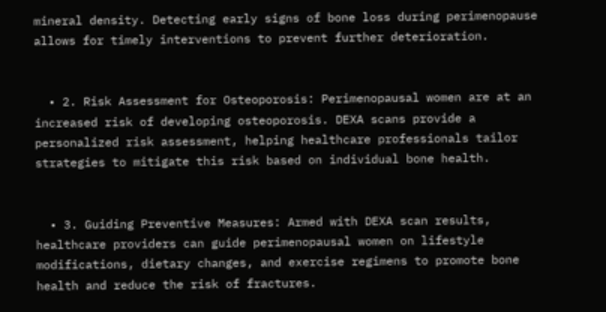mineral density. Detecting early signs of bone loss during perimenopause allows for timely interventions to prevent further deterioration.


  • 2. Risk Assessment for Osteoporosis: Perimenopausal women are at an increased risk of developing osteoporosis. DEXA scans provide a personalized risk assessment, helping healthcare professionals tailor strategies to mitigate this risk based on individual bone health.


  • 3. Guiding Preventive Measures: Armed with DEXA scan results, healthcare providers can guide perimenopausal women on lifestyle modifications, dietary changes, and exercise regimens to promote bone health and reduce the risk of fractures.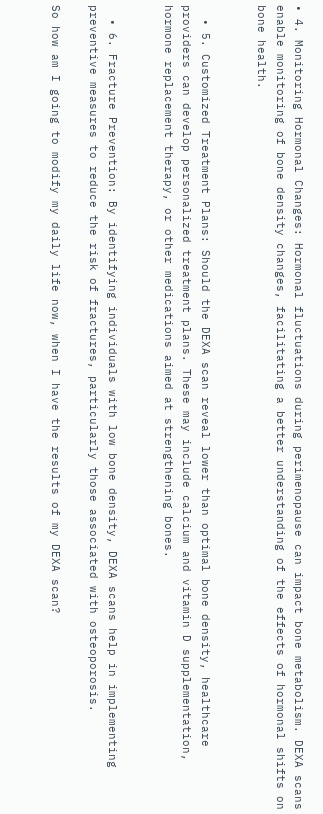• 4. Monitoring Hormonal Changes: Hormonal fluctuations during perimenopause can impact bone metabolism. DEXA scans enable monitoring of bone density changes, facilitating a better understanding of the effects of hormonal shifts on bone health.


  • 5. Customized Treatment Plans: Should the DEXA scan reveal lower than optimal bone density, healthcare providers can develop personalized treatment plans. These may include calcium and vitamin D supplementation, hormone replacement therapy, or other medications aimed at strengthening bones.


  • 6. Fracture Prevention: By identifying individuals with low bone density, DEXA scans help in implementing preventive measures to reduce the risk of fractures, particularly those associated with osteoporosis.

So how am I going to modify my daily life now, when I have the results of my DEXA scan?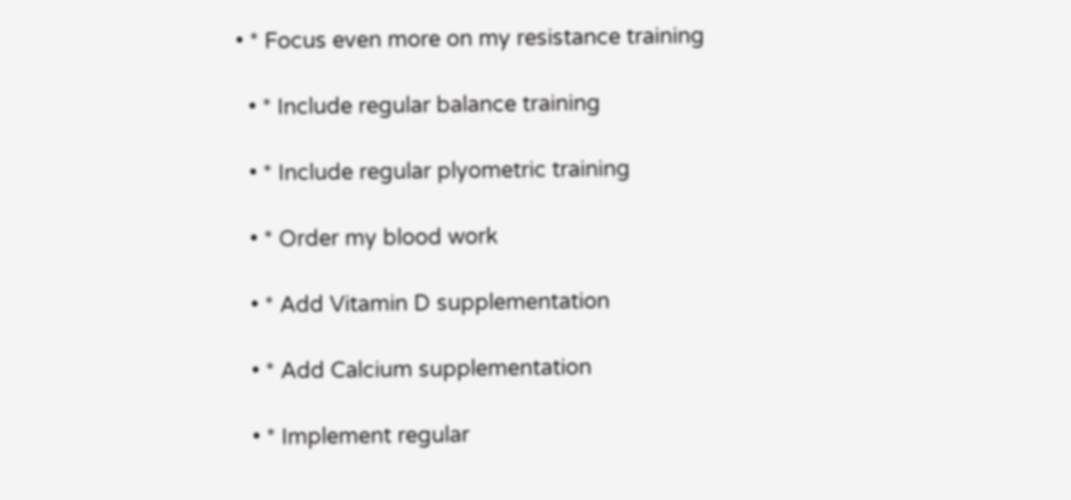• * Focus even more on my resistance training

  • * Include regular balance training

  • * Include regular plyometric training

  • * Order my blood work

  • * Add Vitamin D supplementation

  • * Add Calcium supplementation

  • * Implement regular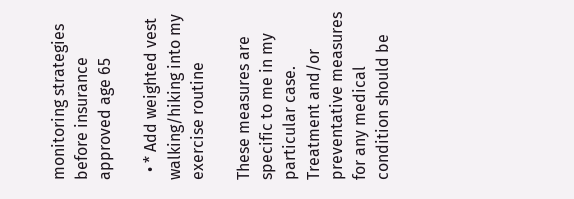monitoring strategies before insurance approved age 65

  • * Add weighted vest walking/hiking into my exercise routine

These measures are specific to me in my particular case. Treatment and/or preventative measures for any medical condition should be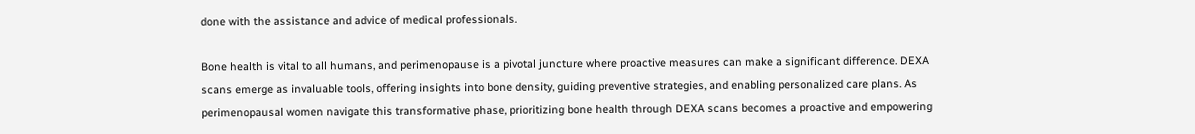done with the assistance and advice of medical professionals.

Bone health is vital to all humans, and perimenopause is a pivotal juncture where proactive measures can make a significant difference. DEXA scans emerge as invaluable tools, offering insights into bone density, guiding preventive strategies, and enabling personalized care plans. As perimenopausal women navigate this transformative phase, prioritizing bone health through DEXA scans becomes a proactive and empowering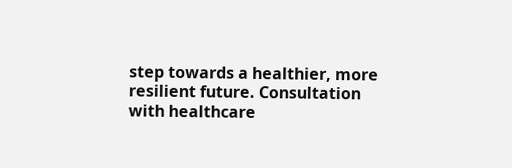step towards a healthier, more resilient future. Consultation with healthcare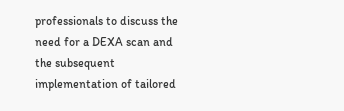professionals to discuss the need for a DEXA scan and the subsequent implementation of tailored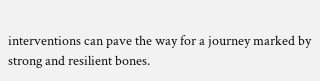interventions can pave the way for a journey marked by strong and resilient bones.